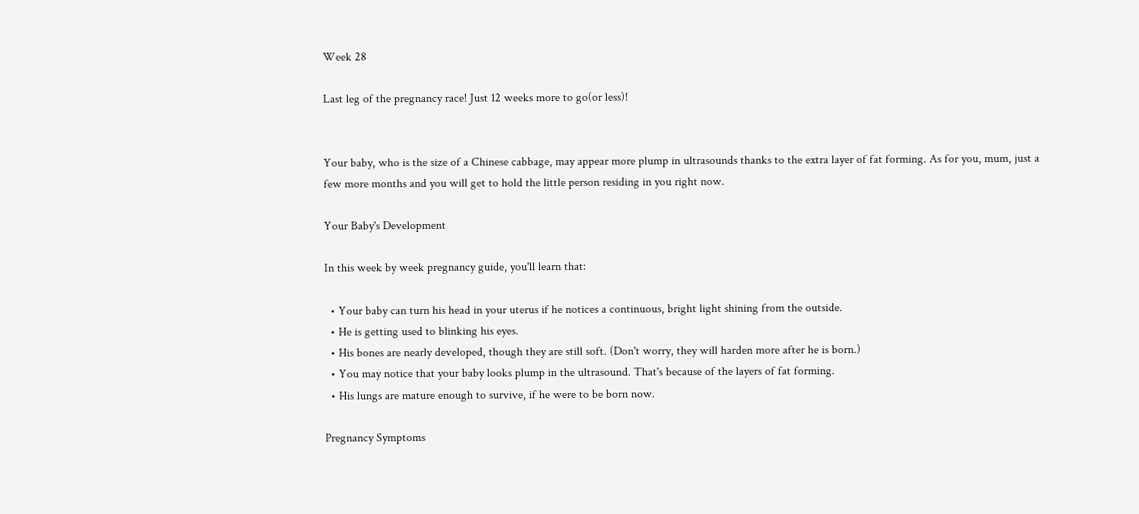Week 28

Last leg of the pregnancy race! Just 12 weeks more to go(or less)!


Your baby, who is the size of a Chinese cabbage, may appear more plump in ultrasounds thanks to the extra layer of fat forming. As for you, mum, just a few more months and you will get to hold the little person residing in you right now.

Your Baby's Development

In this week by week pregnancy guide, you'll learn that:

  • Your baby can turn his head in your uterus if he notices a continuous, bright light shining from the outside.
  • He is getting used to blinking his eyes.
  • His bones are nearly developed, though they are still soft. (Don't worry, they will harden more after he is born.)
  • You may notice that your baby looks plump in the ultrasound. That's because of the layers of fat forming.
  • His lungs are mature enough to survive, if he were to be born now.

Pregnancy Symptoms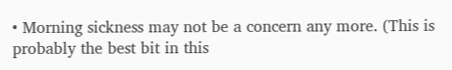• Morning sickness may not be a concern any more. (This is probably the best bit in this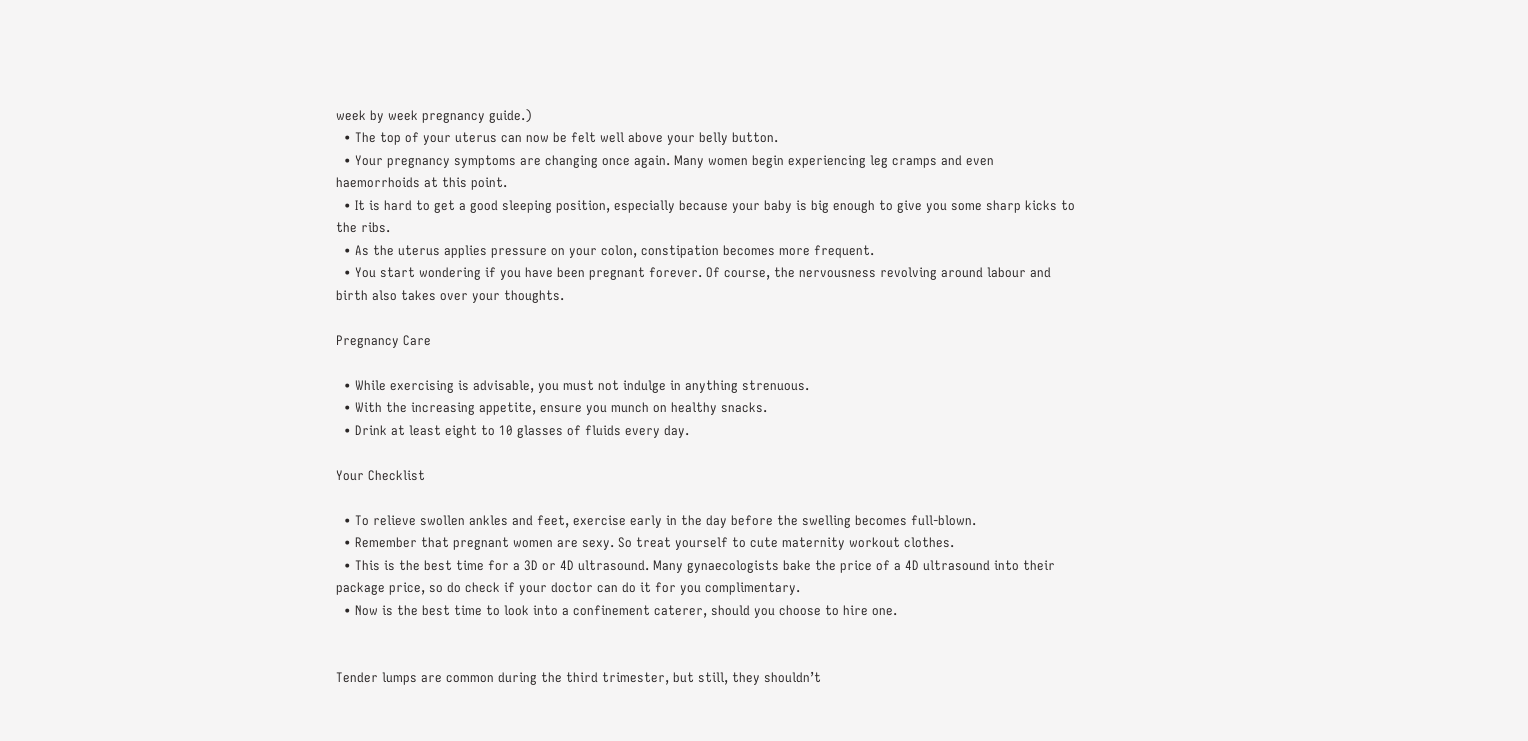week by week pregnancy guide.)
  • The top of your uterus can now be felt well above your belly button.
  • Your pregnancy symptoms are changing once again. Many women begin experiencing leg cramps and even haemorrhoids at this point.
  • It is hard to get a good sleeping position, especially because your baby is big enough to give you some sharp kicks to the ribs.
  • As the uterus applies pressure on your colon, constipation becomes more frequent.
  • You start wondering if you have been pregnant forever. Of course, the nervousness revolving around labour and birth also takes over your thoughts.

Pregnancy Care

  • While exercising is advisable, you must not indulge in anything strenuous.
  • With the increasing appetite, ensure you munch on healthy snacks.
  • Drink at least eight to 10 glasses of fluids every day.

Your Checklist

  • To relieve swollen ankles and feet, exercise early in the day before the swelling becomes full-blown.
  • Remember that pregnant women are sexy. So treat yourself to cute maternity workout clothes.
  • This is the best time for a 3D or 4D ultrasound. Many gynaecologists bake the price of a 4D ultrasound into their package price, so do check if your doctor can do it for you complimentary.
  • Now is the best time to look into a confinement caterer, should you choose to hire one.


Tender lumps are common during the third trimester, but still, they shouldn’t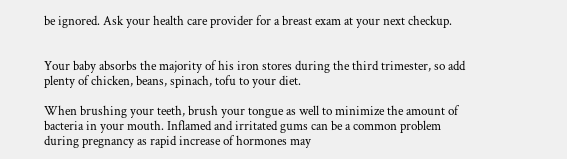be ignored. Ask your health care provider for a breast exam at your next checkup.


Your baby absorbs the majority of his iron stores during the third trimester, so add plenty of chicken, beans, spinach, tofu to your diet.

When brushing your teeth, brush your tongue as well to minimize the amount of bacteria in your mouth. Inflamed and irritated gums can be a common problem during pregnancy as rapid increase of hormones may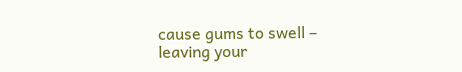cause gums to swell – leaving your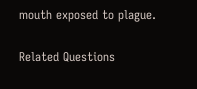mouth exposed to plague.

Related Questions